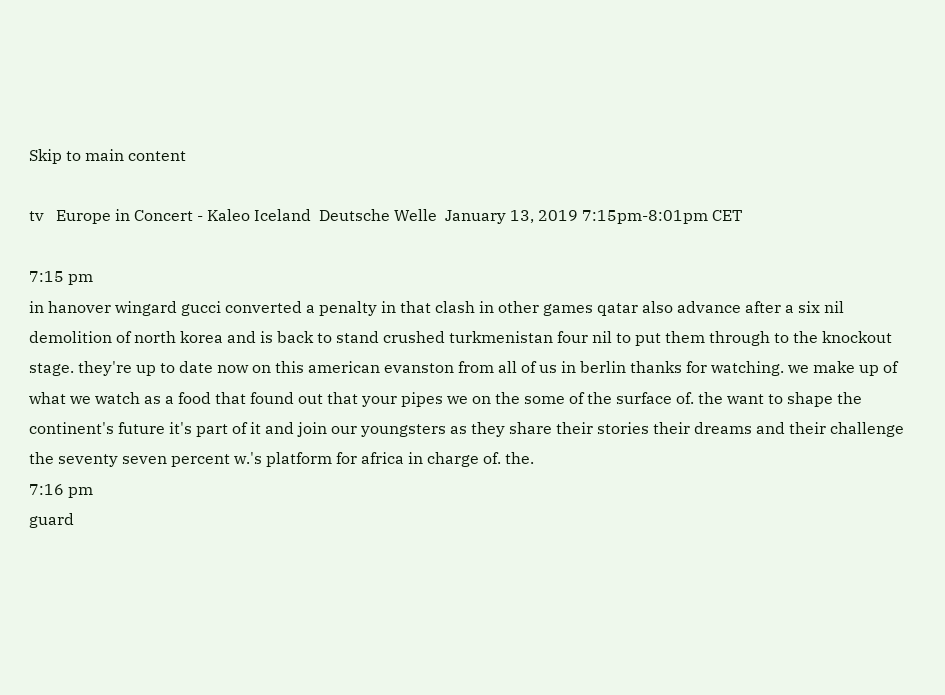Skip to main content

tv   Europe in Concert - Kaleo Iceland  Deutsche Welle  January 13, 2019 7:15pm-8:01pm CET

7:15 pm
in hanover wingard gucci converted a penalty in that clash in other games qatar also advance after a six nil demolition of north korea and is back to stand crushed turkmenistan four nil to put them through to the knockout stage. they're up to date now on this american evanston from all of us in berlin thanks for watching. we make up of what we watch as a food that found out that your pipes we on the some of the surface of. the want to shape the continent's future it's part of it and join our youngsters as they share their stories their dreams and their challenge the seventy seven percent w.'s platform for africa in charge of. the.
7:16 pm
guard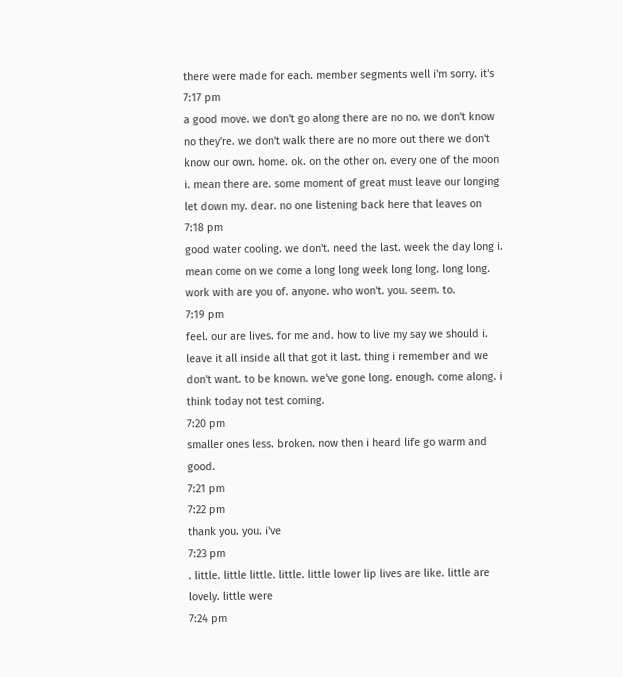there were made for each. member segments well i'm sorry. it's
7:17 pm
a good move. we don't go along there are no no. we don't know no they're. we don't walk there are no more out there we don't know our own. home. ok. on the other on. every one of the moon i. mean there are. some moment of great must leave our longing let down my. dear. no one listening back here that leaves on
7:18 pm
good water cooling. we don't. need the last. week the day long i. mean come on we come a long long week long long. long long. work with are you of. anyone. who won't. you. seem. to.
7:19 pm
feel. our are lives. for me and. how to live my say we should i. leave it all inside all that got it last. thing i remember and we don't want. to be known. we've gone long. enough. come along. i think today not test coming.
7:20 pm
smaller ones less. broken. now then i heard life go warm and good.
7:21 pm
7:22 pm
thank you. you. i've
7:23 pm
. little. little little. little. little lower lip lives are like. little are lovely. little were
7:24 pm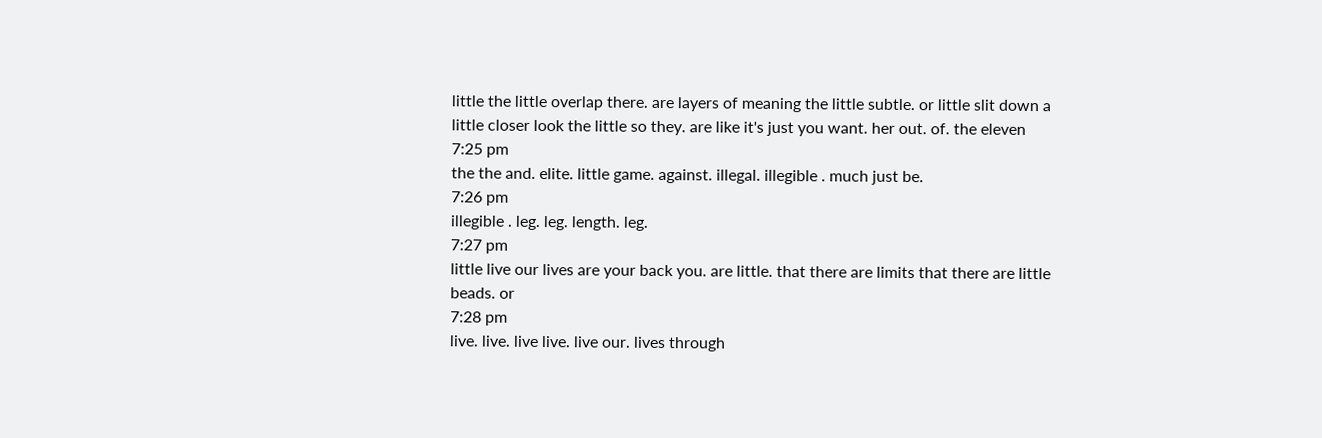little the little overlap there. are layers of meaning the little subtle. or little slit down a little closer look the little so they. are like it's just you want. her out. of. the eleven
7:25 pm
the the and. elite. little game. against. illegal. illegible . much just be.
7:26 pm
illegible . leg. leg. length. leg.
7:27 pm
little live our lives are your back you. are little. that there are limits that there are little beads. or
7:28 pm
live. live. live live. live our. lives through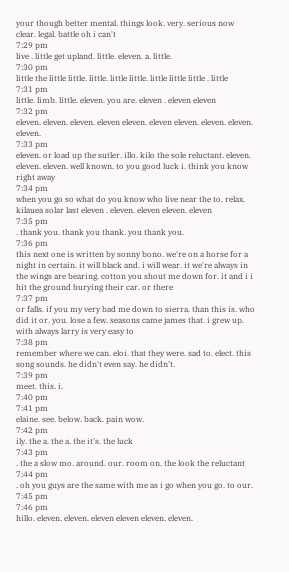your though better mental. things look. very. serious now clear. legal. battle oh i can't
7:29 pm
live . little get upland. little. eleven. a. little.
7:30 pm
little the little little. little. little little. little little little . little
7:31 pm
little. limb. little. eleven. you are. eleven . eleven eleven
7:32 pm
eleven. eleven. eleven. eleven eleven. eleven eleven. eleven. eleven. eleven.
7:33 pm
eleven. or load up the sutler. illo. kilo the sole reluctant. eleven. eleven. eleven. well known. to you good luck i. think you know right away
7:34 pm
when you go so what do you know who live near the to. relax. kilauea solar last eleven . eleven. eleven eleven. eleven
7:35 pm
. thank you. thank you thank. you thank you.
7:36 pm
this next one is written by sonny bono. we're on a horse for a night in certain. it will black and. i will wear. it we're always in the wings are bearing. cotton you shout me down for. it and i i hit the ground burying their car. or there
7:37 pm
or falls. if you my very bad me down to sierra. than this is. who did it or. you. lose a few. seasons came james that. i grew up. with always larry is very easy to
7:38 pm
remember where we can. eloi. that they were. sad to. elect. this song sounds. he didn't even say. he didn't.
7:39 pm
meet. this. i.
7:40 pm
7:41 pm
elaine. see. below. back. pain wow.
7:42 pm
ily. the a. the a. the it's. the luck
7:43 pm
. the a slow mo. around. our. room on. the look the reluctant
7:44 pm
. oh you guys are the same with me as i go when you go. to our.
7:45 pm
7:46 pm
hillo. eleven. eleven. eleven eleven eleven. eleven.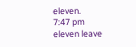eleven.
7:47 pm
eleven leave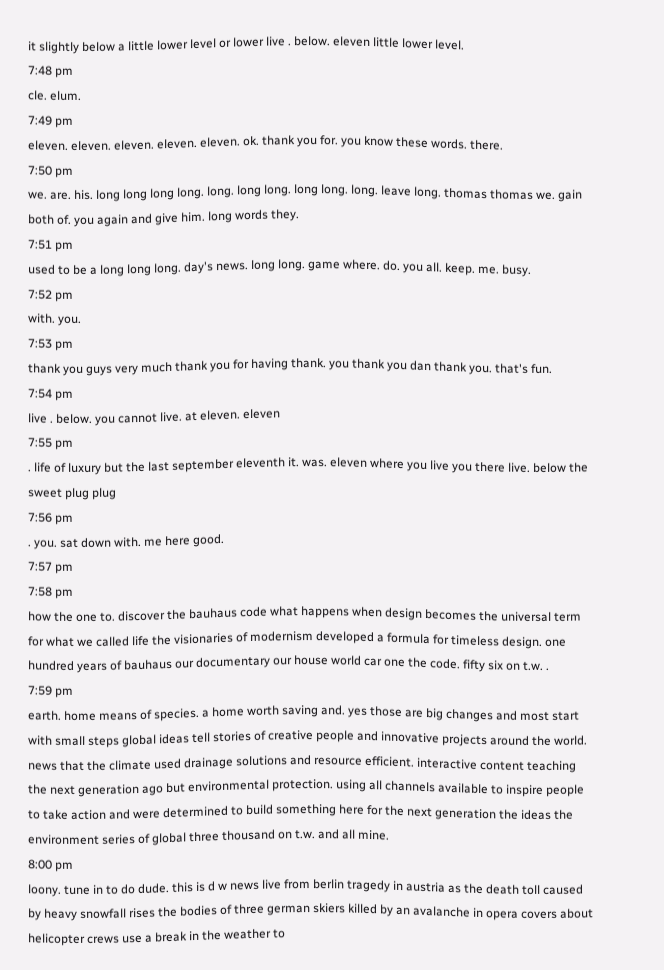it slightly below a little lower level or lower live . below. eleven little lower level.
7:48 pm
cle. elum.
7:49 pm
eleven. eleven. eleven. eleven. eleven. ok. thank you for. you know these words. there.
7:50 pm
we. are. his. long long long long. long. long long. long long. long. leave long. thomas thomas we. gain both of. you again and give him. long words they.
7:51 pm
used to be a long long long. day's news. long long. game where. do. you all. keep. me. busy.
7:52 pm
with. you.
7:53 pm
thank you guys very much thank you for having thank. you thank you dan thank you. that's fun.
7:54 pm
live . below. you cannot live. at eleven. eleven
7:55 pm
. life of luxury but the last september eleventh it. was. eleven where you live you there live. below the sweet plug plug
7:56 pm
. you. sat down with. me here good.
7:57 pm
7:58 pm
how the one to. discover the bauhaus code what happens when design becomes the universal term for what we called life the visionaries of modernism developed a formula for timeless design. one hundred years of bauhaus our documentary our house world car one the code. fifty six on t.w. .
7:59 pm
earth. home means of species. a home worth saving and. yes those are big changes and most start with small steps global ideas tell stories of creative people and innovative projects around the world. news that the climate used drainage solutions and resource efficient. interactive content teaching the next generation ago but environmental protection. using all channels available to inspire people to take action and were determined to build something here for the next generation the ideas the environment series of global three thousand on t.w. and all mine.
8:00 pm
loony. tune in to do dude. this is d w news live from berlin tragedy in austria as the death toll caused by heavy snowfall rises the bodies of three german skiers killed by an avalanche in opera covers about helicopter crews use a break in the weather to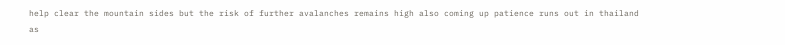help clear the mountain sides but the risk of further avalanches remains high also coming up patience runs out in thailand as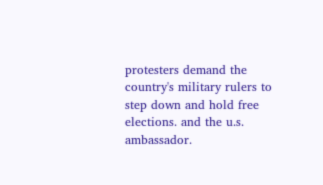protesters demand the country's military rulers to step down and hold free elections. and the u.s. ambassador.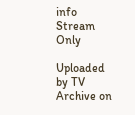info Stream Only

Uploaded by TV Archive on